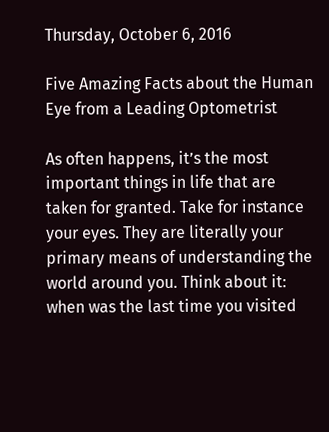Thursday, October 6, 2016

Five Amazing Facts about the Human Eye from a Leading Optometrist

As often happens, it’s the most important things in life that are taken for granted. Take for instance your eyes. They are literally your primary means of understanding the world around you. Think about it: when was the last time you visited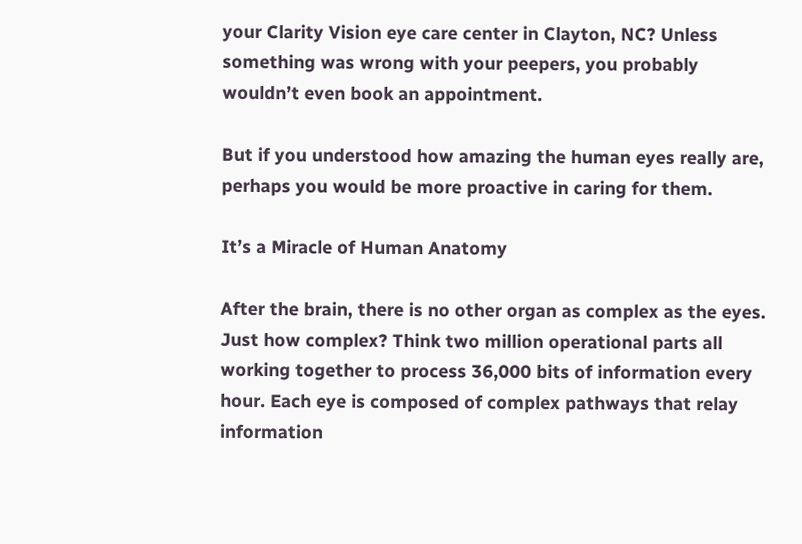your Clarity Vision eye care center in Clayton, NC? Unless something was wrong with your peepers, you probably wouldn’t even book an appointment.

But if you understood how amazing the human eyes really are, perhaps you would be more proactive in caring for them.

It’s a Miracle of Human Anatomy

After the brain, there is no other organ as complex as the eyes. Just how complex? Think two million operational parts all working together to process 36,000 bits of information every hour. Each eye is composed of complex pathways that relay information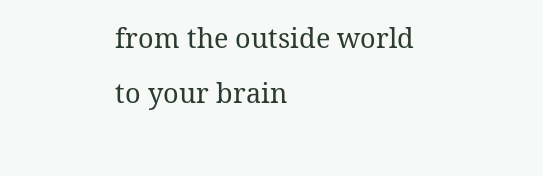from the outside world to your brain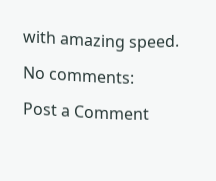with amazing speed.

No comments:

Post a Comment